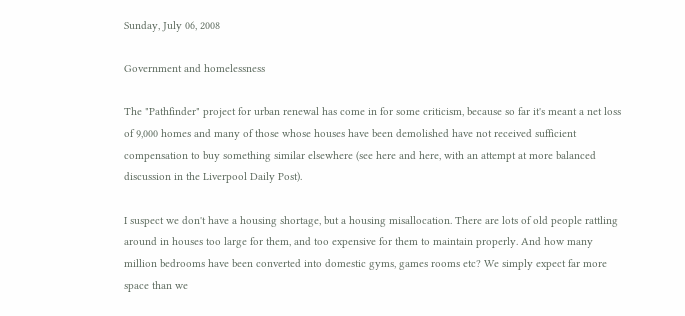Sunday, July 06, 2008

Government and homelessness

The "Pathfinder" project for urban renewal has come in for some criticism, because so far it's meant a net loss of 9,000 homes and many of those whose houses have been demolished have not received sufficient compensation to buy something similar elsewhere (see here and here, with an attempt at more balanced discussion in the Liverpool Daily Post).

I suspect we don't have a housing shortage, but a housing misallocation. There are lots of old people rattling around in houses too large for them, and too expensive for them to maintain properly. And how many million bedrooms have been converted into domestic gyms, games rooms etc? We simply expect far more space than we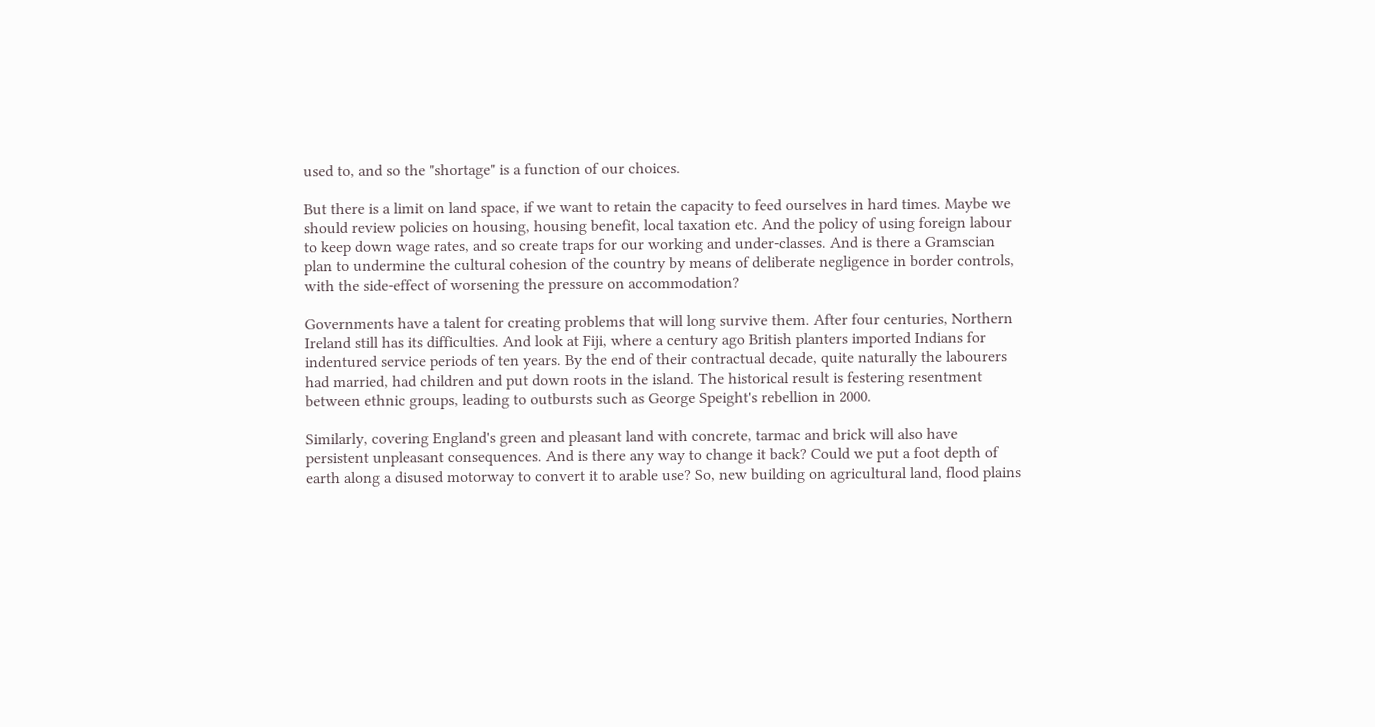used to, and so the "shortage" is a function of our choices.

But there is a limit on land space, if we want to retain the capacity to feed ourselves in hard times. Maybe we should review policies on housing, housing benefit, local taxation etc. And the policy of using foreign labour to keep down wage rates, and so create traps for our working and under-classes. And is there a Gramscian plan to undermine the cultural cohesion of the country by means of deliberate negligence in border controls, with the side-effect of worsening the pressure on accommodation?

Governments have a talent for creating problems that will long survive them. After four centuries, Northern Ireland still has its difficulties. And look at Fiji, where a century ago British planters imported Indians for indentured service periods of ten years. By the end of their contractual decade, quite naturally the labourers had married, had children and put down roots in the island. The historical result is festering resentment between ethnic groups, leading to outbursts such as George Speight's rebellion in 2000.

Similarly, covering England's green and pleasant land with concrete, tarmac and brick will also have persistent unpleasant consequences. And is there any way to change it back? Could we put a foot depth of earth along a disused motorway to convert it to arable use? So, new building on agricultural land, flood plains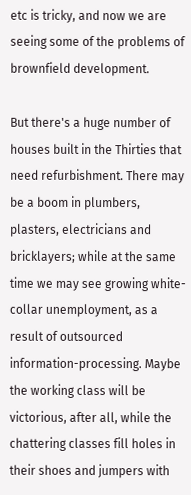etc is tricky, and now we are seeing some of the problems of brownfield development.

But there's a huge number of houses built in the Thirties that need refurbishment. There may be a boom in plumbers, plasters, electricians and bricklayers; while at the same time we may see growing white-collar unemployment, as a result of outsourced information-processing. Maybe the working class will be victorious, after all, while the chattering classes fill holes in their shoes and jumpers with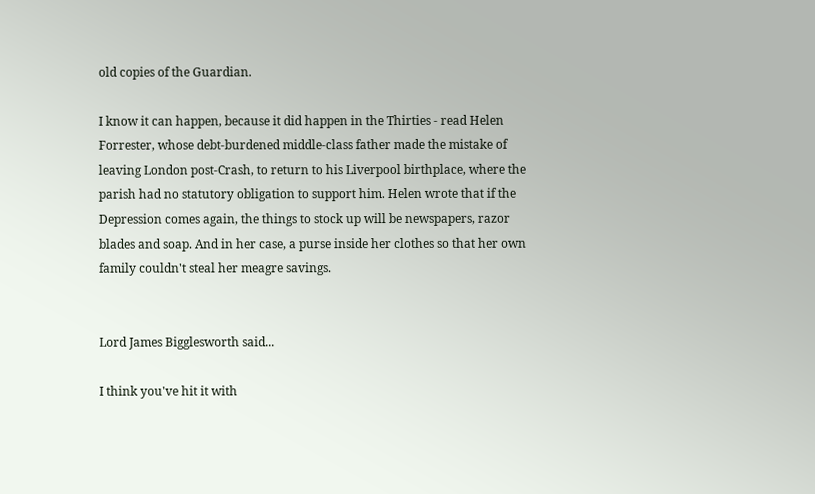old copies of the Guardian.

I know it can happen, because it did happen in the Thirties - read Helen Forrester, whose debt-burdened middle-class father made the mistake of leaving London post-Crash, to return to his Liverpool birthplace, where the parish had no statutory obligation to support him. Helen wrote that if the Depression comes again, the things to stock up will be newspapers, razor blades and soap. And in her case, a purse inside her clothes so that her own family couldn't steal her meagre savings.


Lord James Bigglesworth said...

I think you've hit it with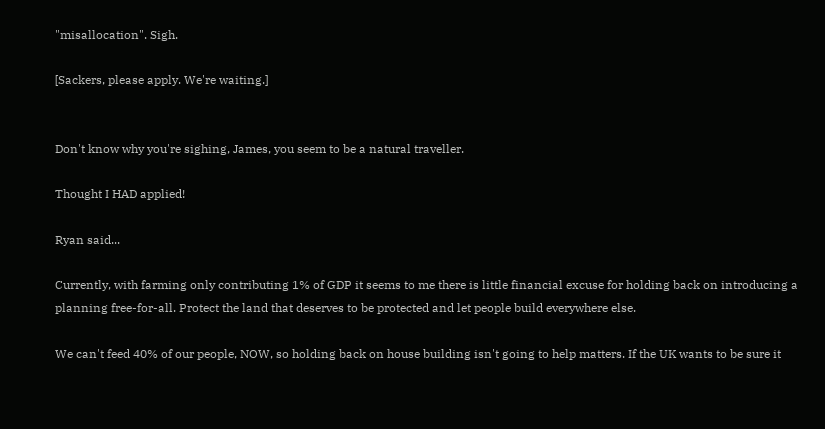"misallocation". Sigh.

[Sackers, please apply. We're waiting.]


Don't know why you're sighing, James, you seem to be a natural traveller.

Thought I HAD applied!

Ryan said...

Currently, with farming only contributing 1% of GDP it seems to me there is little financial excuse for holding back on introducing a planning free-for-all. Protect the land that deserves to be protected and let people build everywhere else.

We can't feed 40% of our people, NOW, so holding back on house building isn't going to help matters. If the UK wants to be sure it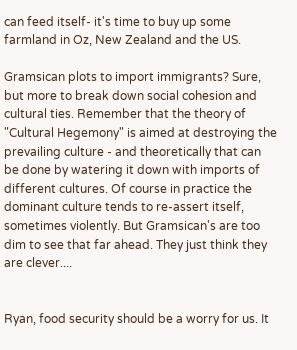can feed itself- it's time to buy up some farmland in Oz, New Zealand and the US.

Gramsican plots to import immigrants? Sure, but more to break down social cohesion and cultural ties. Remember that the theory of "Cultural Hegemony" is aimed at destroying the prevailing culture - and theoretically that can be done by watering it down with imports of different cultures. Of course in practice the dominant culture tends to re-assert itself, sometimes violently. But Gramsican's are too dim to see that far ahead. They just think they are clever....


Ryan, food security should be a worry for us. It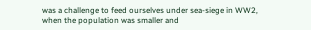was a challenge to feed ourselves under sea-siege in WW2, when the population was smaller and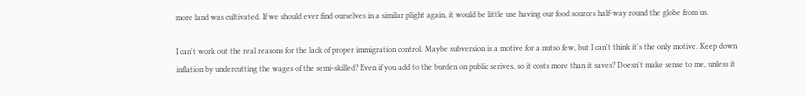more land was cultivated. If we should ever find ourselves in a similar plight again, it would be little use having our food sources half-way round the globe from us.

I can't work out the real reasons for the lack of proper immigration control. Maybe subversion is a motive for a nutso few, but I can't think it's the only motive. Keep down inflation by undercutting the wages of the semi-skilled? Even if you add to the burden on public serives, so it costs more than it saves? Doesn't make sense to me, unless it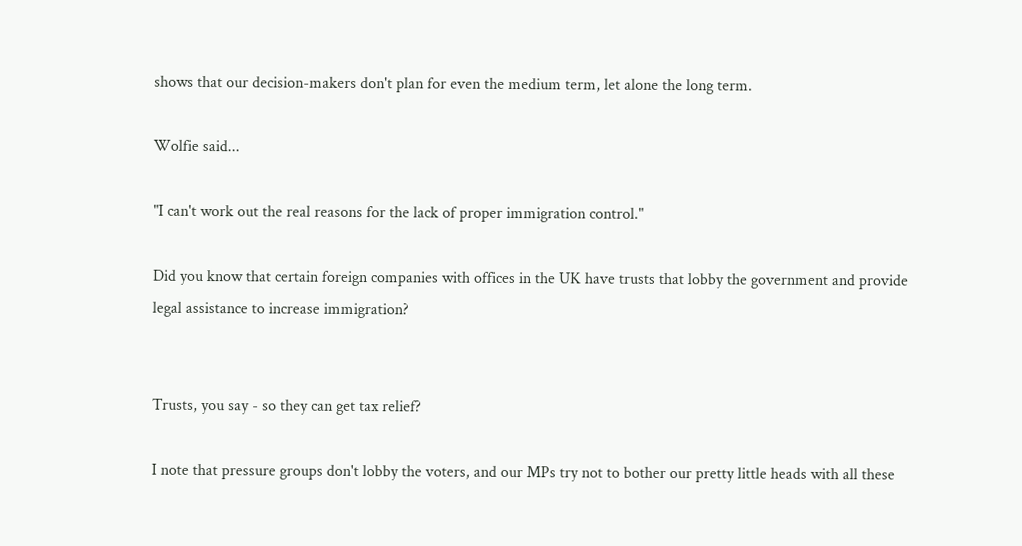shows that our decision-makers don't plan for even the medium term, let alone the long term.

Wolfie said...

"I can't work out the real reasons for the lack of proper immigration control."

Did you know that certain foreign companies with offices in the UK have trusts that lobby the government and provide legal assistance to increase immigration?


Trusts, you say - so they can get tax relief?

I note that pressure groups don't lobby the voters, and our MPs try not to bother our pretty little heads with all these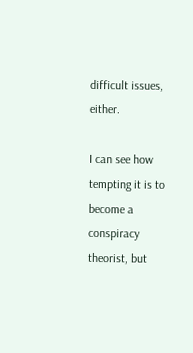difficult issues, either.

I can see how tempting it is to become a conspiracy theorist, but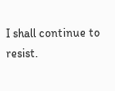I shall continue to resist.